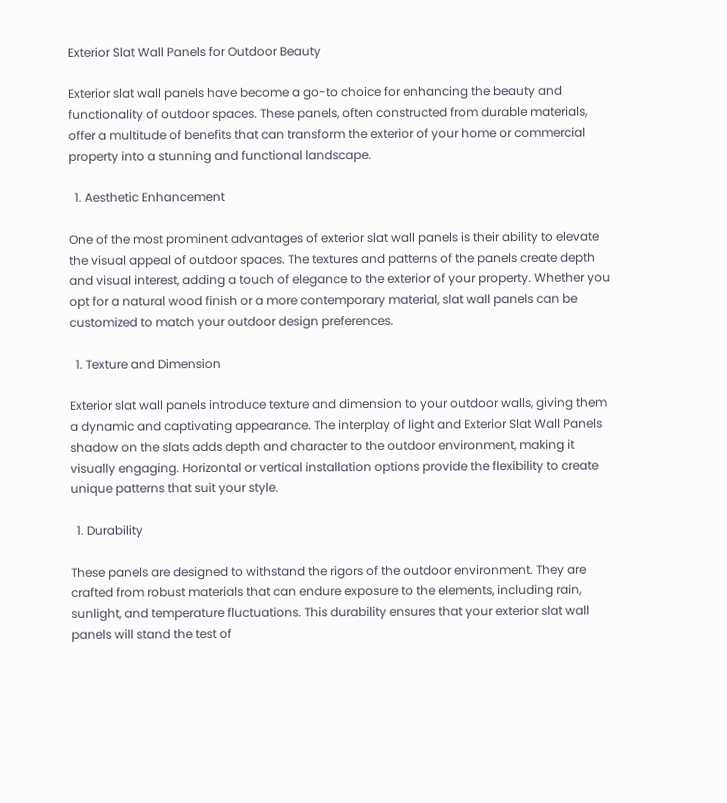Exterior Slat Wall Panels for Outdoor Beauty

Exterior slat wall panels have become a go-to choice for enhancing the beauty and functionality of outdoor spaces. These panels, often constructed from durable materials, offer a multitude of benefits that can transform the exterior of your home or commercial property into a stunning and functional landscape.

  1. Aesthetic Enhancement

One of the most prominent advantages of exterior slat wall panels is their ability to elevate the visual appeal of outdoor spaces. The textures and patterns of the panels create depth and visual interest, adding a touch of elegance to the exterior of your property. Whether you opt for a natural wood finish or a more contemporary material, slat wall panels can be customized to match your outdoor design preferences.

  1. Texture and Dimension

Exterior slat wall panels introduce texture and dimension to your outdoor walls, giving them a dynamic and captivating appearance. The interplay of light and Exterior Slat Wall Panels shadow on the slats adds depth and character to the outdoor environment, making it visually engaging. Horizontal or vertical installation options provide the flexibility to create unique patterns that suit your style.

  1. Durability

These panels are designed to withstand the rigors of the outdoor environment. They are crafted from robust materials that can endure exposure to the elements, including rain, sunlight, and temperature fluctuations. This durability ensures that your exterior slat wall panels will stand the test of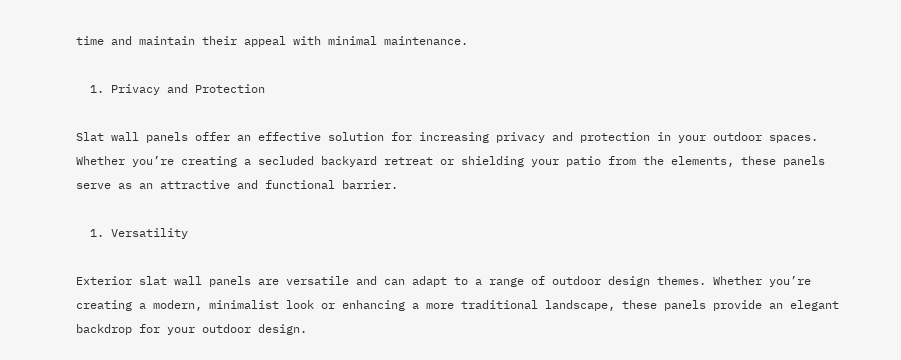time and maintain their appeal with minimal maintenance.

  1. Privacy and Protection

Slat wall panels offer an effective solution for increasing privacy and protection in your outdoor spaces. Whether you’re creating a secluded backyard retreat or shielding your patio from the elements, these panels serve as an attractive and functional barrier.

  1. Versatility

Exterior slat wall panels are versatile and can adapt to a range of outdoor design themes. Whether you’re creating a modern, minimalist look or enhancing a more traditional landscape, these panels provide an elegant backdrop for your outdoor design.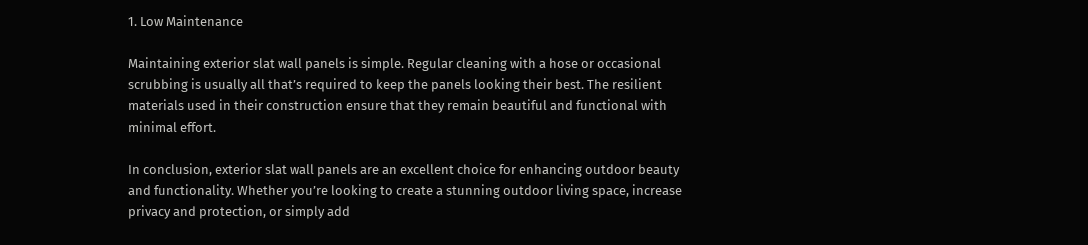1. Low Maintenance

Maintaining exterior slat wall panels is simple. Regular cleaning with a hose or occasional scrubbing is usually all that’s required to keep the panels looking their best. The resilient materials used in their construction ensure that they remain beautiful and functional with minimal effort.

In conclusion, exterior slat wall panels are an excellent choice for enhancing outdoor beauty and functionality. Whether you’re looking to create a stunning outdoor living space, increase privacy and protection, or simply add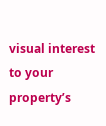visual interest to your property’s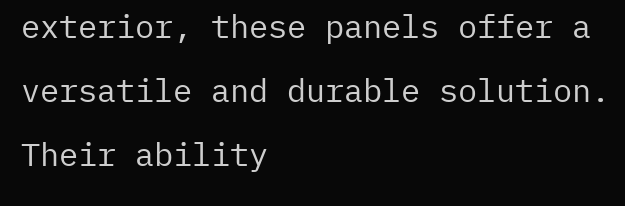exterior, these panels offer a versatile and durable solution. Their ability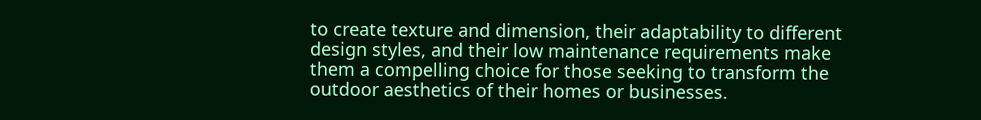to create texture and dimension, their adaptability to different design styles, and their low maintenance requirements make them a compelling choice for those seeking to transform the outdoor aesthetics of their homes or businesses.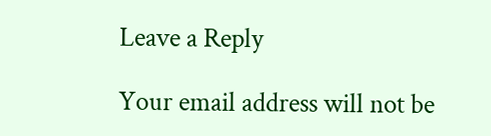Leave a Reply

Your email address will not be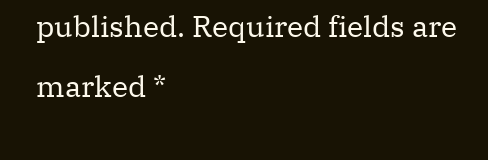published. Required fields are marked *